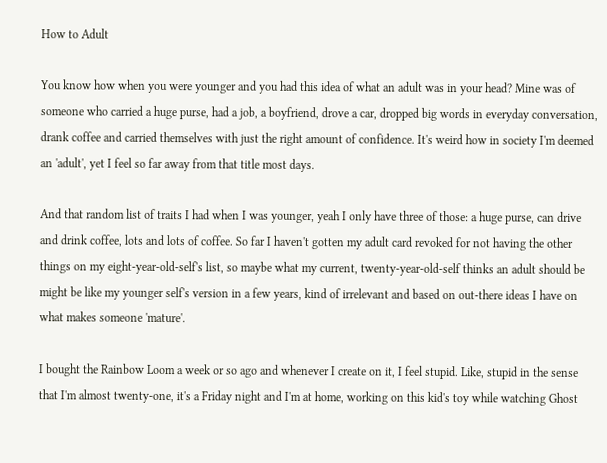How to Adult

You know how when you were younger and you had this idea of what an adult was in your head? Mine was of someone who carried a huge purse, had a job, a boyfriend, drove a car, dropped big words in everyday conversation, drank coffee and carried themselves with just the right amount of confidence. It's weird how in society I'm deemed an 'adult', yet I feel so far away from that title most days.

And that random list of traits I had when I was younger, yeah I only have three of those: a huge purse, can drive and drink coffee, lots and lots of coffee. So far I haven't gotten my adult card revoked for not having the other things on my eight-year-old-self's list, so maybe what my current, twenty-year-old-self thinks an adult should be might be like my younger self's version in a few years, kind of irrelevant and based on out-there ideas I have on what makes someone 'mature'.

I bought the Rainbow Loom a week or so ago and whenever I create on it, I feel stupid. Like, stupid in the sense that I'm almost twenty-one, it's a Friday night and I'm at home, working on this kid's toy while watching Ghost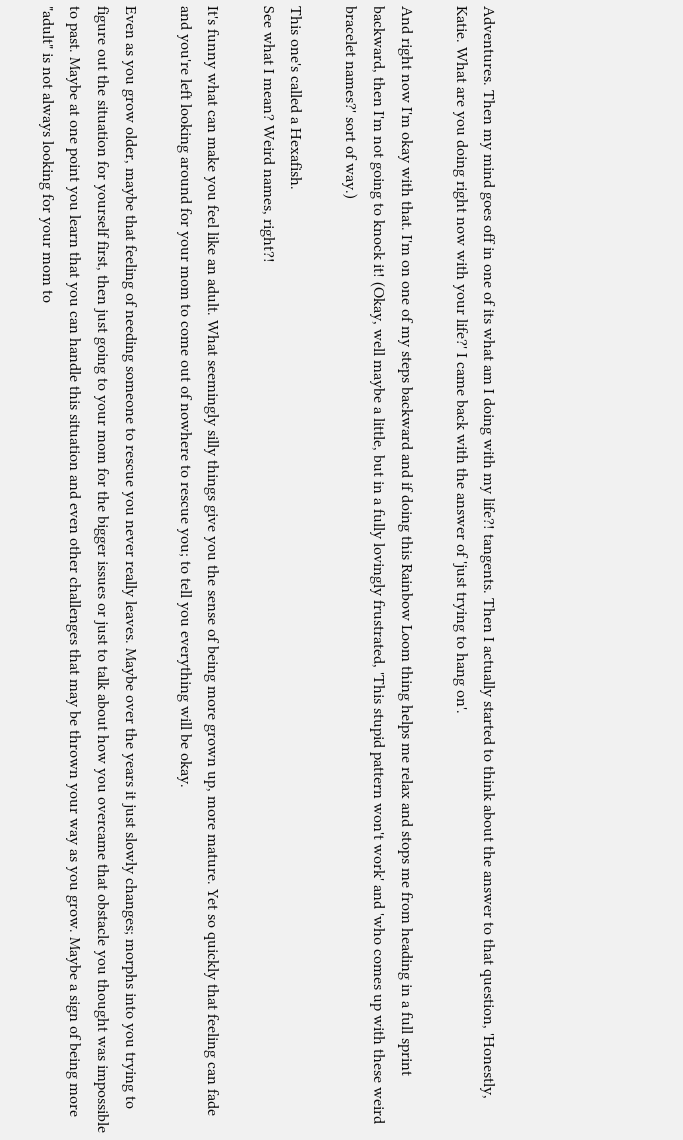Adventures. Then my mind goes off in one of its what am I doing with my life?! tangents. Then I actually started to think about the answer to that question, 'Honestly, Katie. What are you doing right now with your life?' I came back with the answer of 'just trying to hang on'.

And right now I'm okay with that. I'm on one of my steps backward and if doing this Rainbow Loom thing helps me relax and stops me from heading in a full sprint backward, then I'm not going to knock it! (Okay, well maybe a little, but in a fully lovingly frustrated, 'This stupid pattern won't work' and 'who comes up with these weird bracelet names?' sort of way.)

This one's called a Hexafish.
See what I mean? Weird names, right?!

It's funny what can make you feel like an adult. What seemingly silly things give you the sense of being more grown up, more mature. Yet so quickly that feeling can fade and you're left looking around for your mom to come out of nowhere to rescue you; to tell you everything will be okay.

Even as you grow older, maybe that feeling of needing someone to rescue you never really leaves. Maybe over the years it just slowly changes; morphs into you trying to figure out the situation for yourself first, then just going to your mom for the bigger issues or just to talk about how you overcame that obstacle you thought was impossible to past. Maybe at one point you learn that you can handle this situation and even other challenges that may be thrown your way as you grow. Maybe a sign of being more "adult" is not always looking for your mom to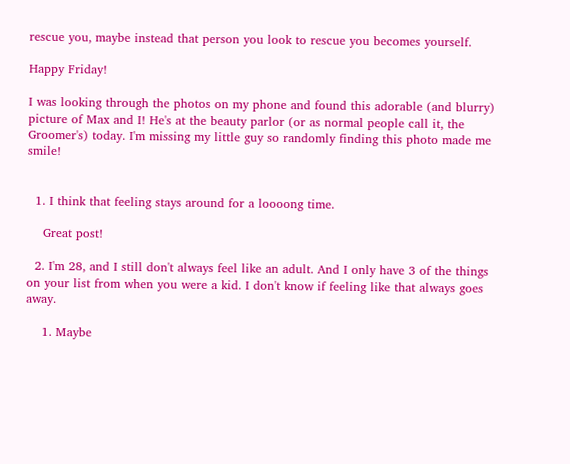rescue you, maybe instead that person you look to rescue you becomes yourself.

Happy Friday!

I was looking through the photos on my phone and found this adorable (and blurry) picture of Max and I! He's at the beauty parlor (or as normal people call it, the Groomer's) today. I'm missing my little guy so randomly finding this photo made me smile!


  1. I think that feeling stays around for a loooong time.

    Great post!

  2. I'm 28, and I still don't always feel like an adult. And I only have 3 of the things on your list from when you were a kid. I don't know if feeling like that always goes away.

    1. Maybe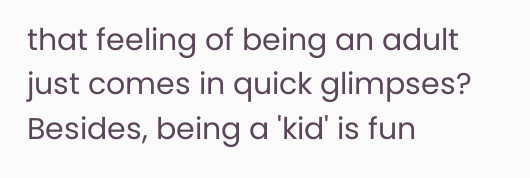that feeling of being an adult just comes in quick glimpses? Besides, being a 'kid' is fun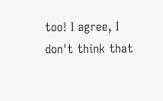too! I agree, I don't think that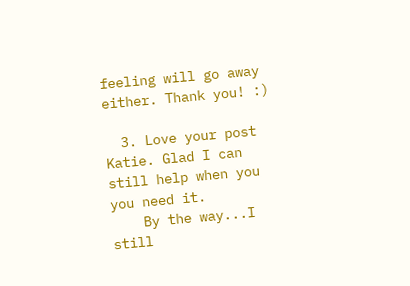feeling will go away either. Thank you! :)

  3. Love your post Katie. Glad I can still help when you you need it.
    By the way...I still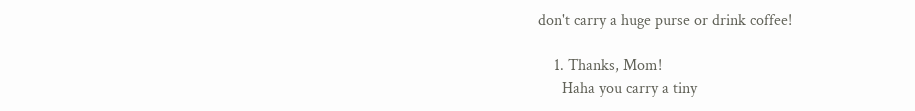don't carry a huge purse or drink coffee!

    1. Thanks, Mom!
      Haha you carry a tiny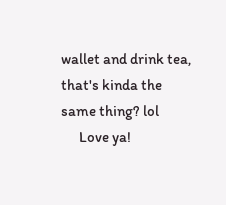wallet and drink tea, that's kinda the same thing? lol
      Love ya!